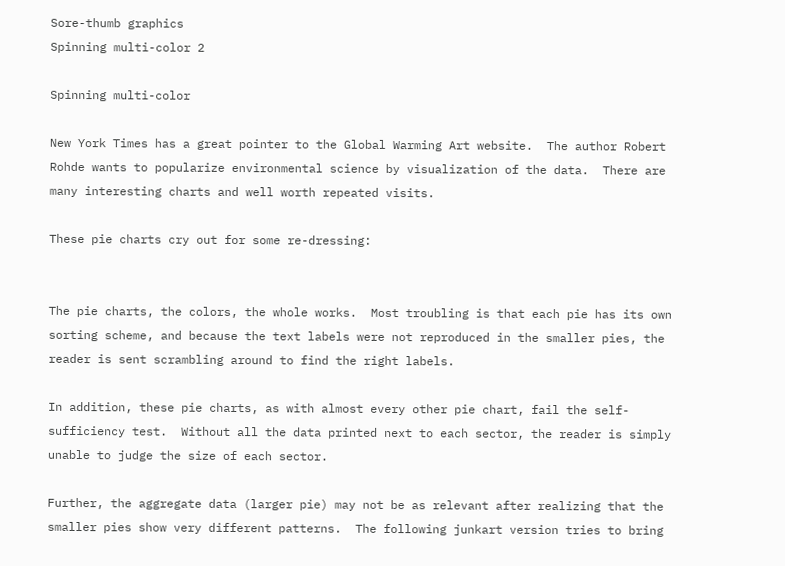Sore-thumb graphics
Spinning multi-color 2

Spinning multi-color

New York Times has a great pointer to the Global Warming Art website.  The author Robert Rohde wants to popularize environmental science by visualization of the data.  There are many interesting charts and well worth repeated visits.

These pie charts cry out for some re-dressing:


The pie charts, the colors, the whole works.  Most troubling is that each pie has its own sorting scheme, and because the text labels were not reproduced in the smaller pies, the reader is sent scrambling around to find the right labels.

In addition, these pie charts, as with almost every other pie chart, fail the self-sufficiency test.  Without all the data printed next to each sector, the reader is simply unable to judge the size of each sector.

Further, the aggregate data (larger pie) may not be as relevant after realizing that the smaller pies show very different patterns.  The following junkart version tries to bring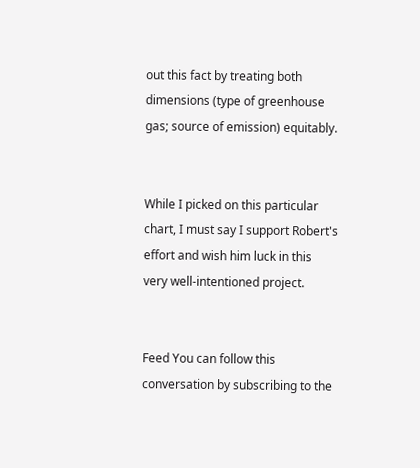out this fact by treating both dimensions (type of greenhouse gas; source of emission) equitably.


While I picked on this particular chart, I must say I support Robert's effort and wish him luck in this very well-intentioned project.


Feed You can follow this conversation by subscribing to the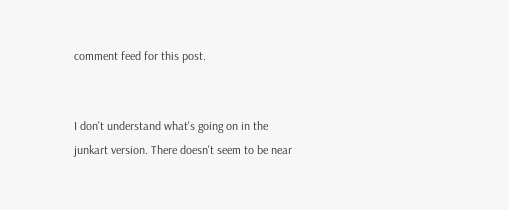comment feed for this post.


I don't understand what's going on in the junkart version. There doesn't seem to be near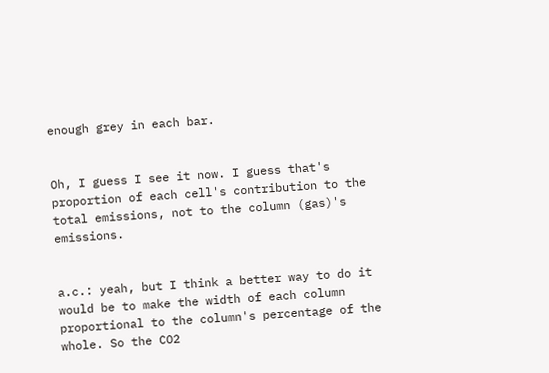enough grey in each bar.


Oh, I guess I see it now. I guess that's proportion of each cell's contribution to the total emissions, not to the column (gas)'s emissions.


a.c.: yeah, but I think a better way to do it would be to make the width of each column proportional to the column's percentage of the whole. So the CO2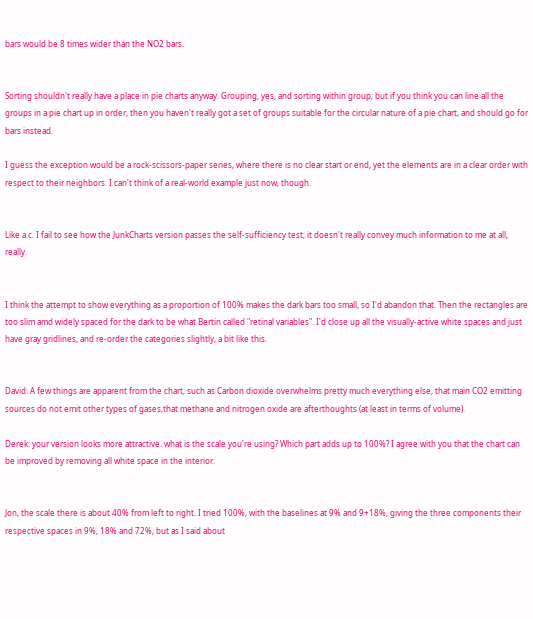bars would be 8 times wider than the NO2 bars.


Sorting shouldn't really have a place in pie charts anyway. Grouping, yes, and sorting within group; but if you think you can line all the groups in a pie chart up in order, then you haven't really got a set of groups suitable for the circular nature of a pie chart, and should go for bars instead.

I guess the exception would be a rock-scissors-paper series, where there is no clear start or end, yet the elements are in a clear order with respect to their neighbors. I can't think of a real-world example just now, though.


Like a.c. I fail to see how the JunkCharts version passes the self-sufficiency test; it doesn't really convey much information to me at all, really.


I think the attempt to show everything as a proportion of 100% makes the dark bars too small, so I'd abandon that. Then the rectangles are too slim amd widely spaced for the dark to be what Bertin called "retinal variables". I'd close up all the visually-active white spaces and just have gray gridlines, and re-order the categories slightly, a bit like this.


David: A few things are apparent from the chart, such as Carbon dioxide overwhelms pretty much everything else, that main CO2 emitting sources do not emit other types of gases,that methane and nitrogen oxide are afterthoughts (at least in terms of volume).

Derek: your version looks more attractive. what is the scale you're using? Which part adds up to 100%? I agree with you that the chart can be improved by removing all white space in the interior.


Jon, the scale there is about 40% from left to right. I tried 100%, with the baselines at 9% and 9+18%, giving the three components their respective spaces in 9%, 18% and 72%, but as I said about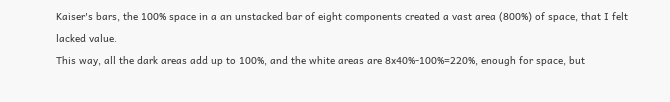Kaiser's bars, the 100% space in a an unstacked bar of eight components created a vast area (800%) of space, that I felt lacked value.
This way, all the dark areas add up to 100%, and the white areas are 8x40%-100%=220%, enough for space, but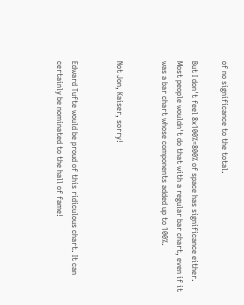of no significance to the total.

But I don't feel 8x100%=800% of space has significance either. Most people wouldn't do that with a regular bar chart, even if it was a bar chart whose components added up to 100%.


Not Jon, Kaiser, sorry!


Edward Tufte would be proud of this ridiculous chart. It can certainly be nominated to the hall of fame!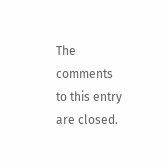The comments to this entry are closed.